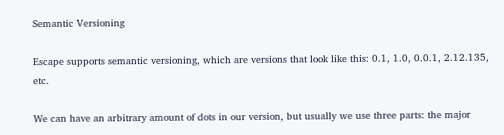Semantic Versioning

Escape supports semantic versioning, which are versions that look like this: 0.1, 1.0, 0.0.1, 2.12.135, etc.

We can have an arbitrary amount of dots in our version, but usually we use three parts: the major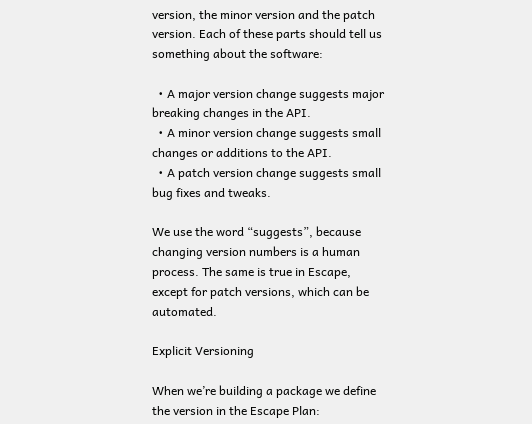version, the minor version and the patch version. Each of these parts should tell us something about the software:

  • A major version change suggests major breaking changes in the API.
  • A minor version change suggests small changes or additions to the API.
  • A patch version change suggests small bug fixes and tweaks.

We use the word “suggests”, because changing version numbers is a human process. The same is true in Escape, except for patch versions, which can be automated.

Explicit Versioning

When we’re building a package we define the version in the Escape Plan: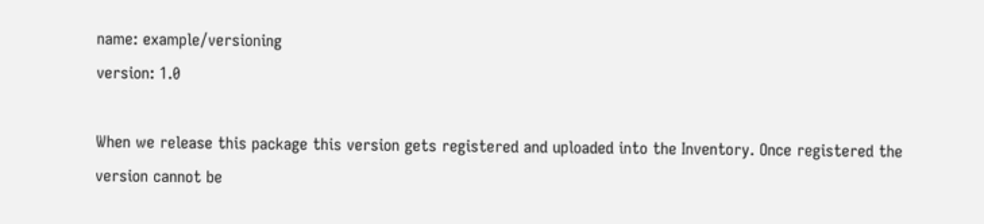name: example/versioning
version: 1.0

When we release this package this version gets registered and uploaded into the Inventory. Once registered the version cannot be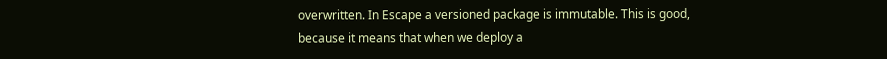overwritten. In Escape a versioned package is immutable. This is good, because it means that when we deploy a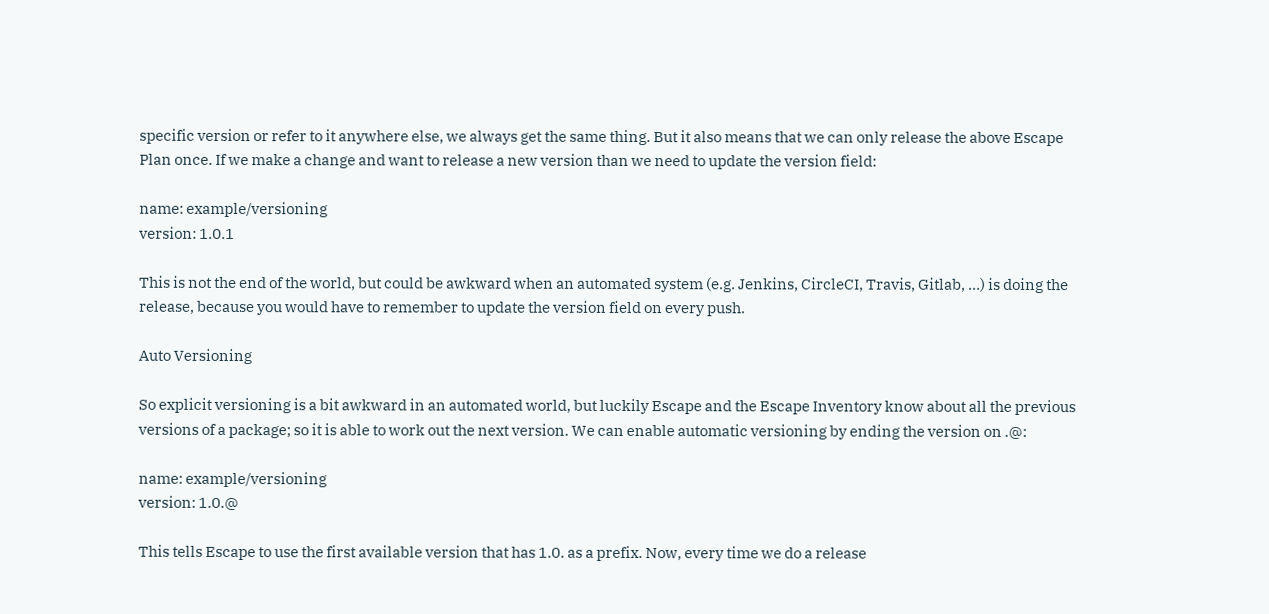specific version or refer to it anywhere else, we always get the same thing. But it also means that we can only release the above Escape Plan once. If we make a change and want to release a new version than we need to update the version field:

name: example/versioning
version: 1.0.1

This is not the end of the world, but could be awkward when an automated system (e.g. Jenkins, CircleCI, Travis, Gitlab, …) is doing the release, because you would have to remember to update the version field on every push.

Auto Versioning

So explicit versioning is a bit awkward in an automated world, but luckily Escape and the Escape Inventory know about all the previous versions of a package; so it is able to work out the next version. We can enable automatic versioning by ending the version on .@:

name: example/versioning
version: 1.0.@

This tells Escape to use the first available version that has 1.0. as a prefix. Now, every time we do a release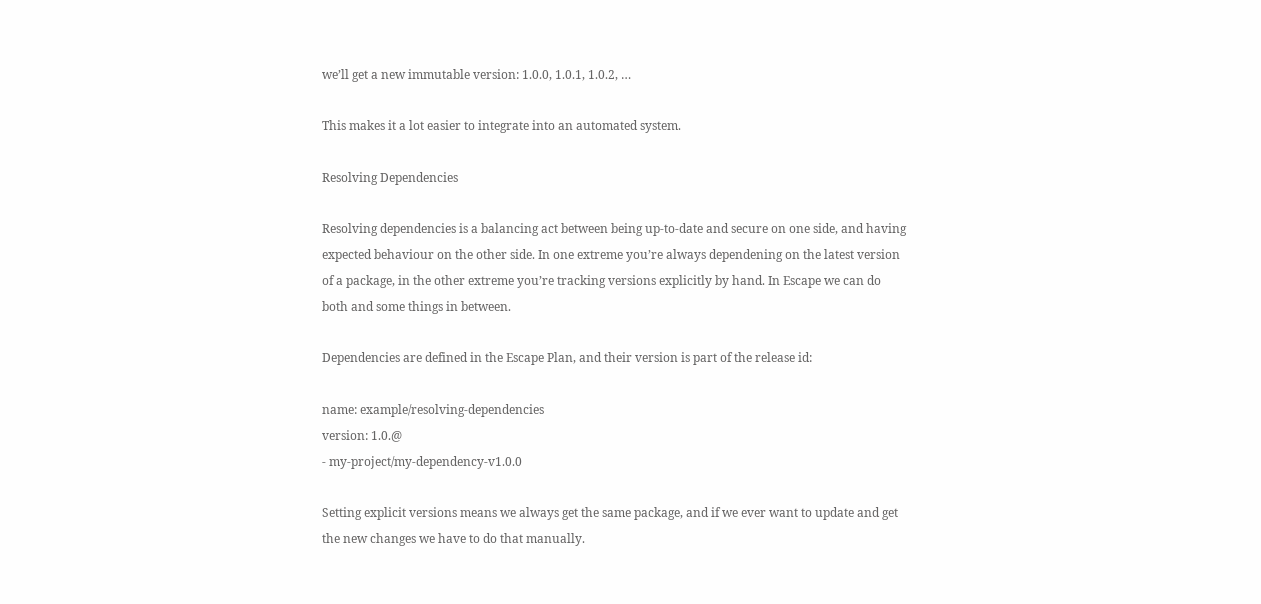we’ll get a new immutable version: 1.0.0, 1.0.1, 1.0.2, …

This makes it a lot easier to integrate into an automated system.

Resolving Dependencies

Resolving dependencies is a balancing act between being up-to-date and secure on one side, and having expected behaviour on the other side. In one extreme you’re always dependening on the latest version of a package, in the other extreme you’re tracking versions explicitly by hand. In Escape we can do both and some things in between.

Dependencies are defined in the Escape Plan, and their version is part of the release id:

name: example/resolving-dependencies
version: 1.0.@
- my-project/my-dependency-v1.0.0

Setting explicit versions means we always get the same package, and if we ever want to update and get the new changes we have to do that manually.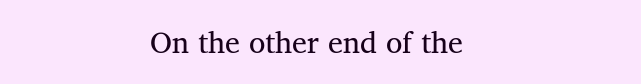On the other end of the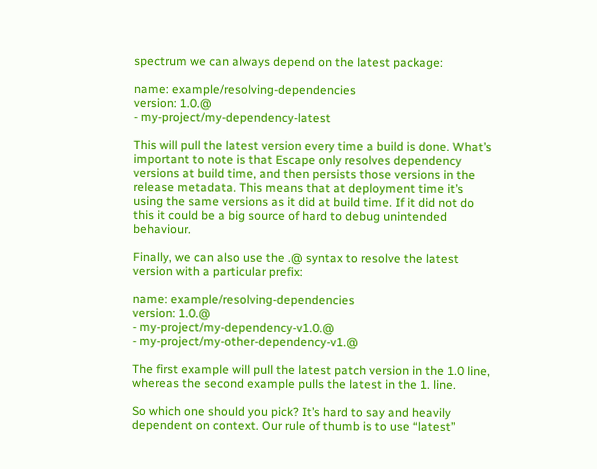spectrum we can always depend on the latest package:

name: example/resolving-dependencies
version: 1.0.@
- my-project/my-dependency-latest

This will pull the latest version every time a build is done. What’s important to note is that Escape only resolves dependency versions at build time, and then persists those versions in the release metadata. This means that at deployment time it’s using the same versions as it did at build time. If it did not do this it could be a big source of hard to debug unintended behaviour.

Finally, we can also use the .@ syntax to resolve the latest version with a particular prefix:

name: example/resolving-dependencies
version: 1.0.@
- my-project/my-dependency-v1.0.@
- my-project/my-other-dependency-v1.@

The first example will pull the latest patch version in the 1.0 line, whereas the second example pulls the latest in the 1. line.

So which one should you pick? It’s hard to say and heavily dependent on context. Our rule of thumb is to use “latest”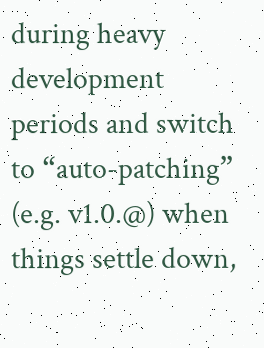during heavy development periods and switch to “auto-patching” (e.g. v1.0.@) when things settle down,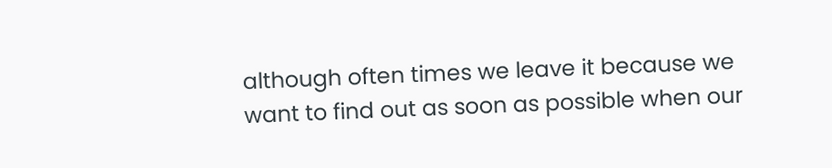although often times we leave it because we want to find out as soon as possible when our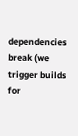dependencies break (we trigger builds for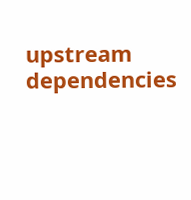upstream dependencies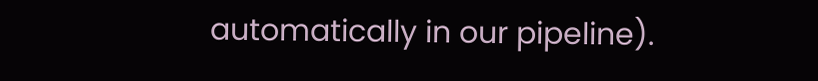automatically in our pipeline).